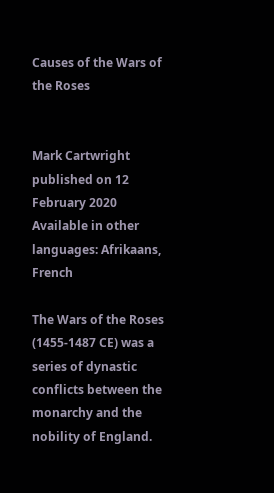Causes of the Wars of the Roses


Mark Cartwright
published on 12 February 2020
Available in other languages: Afrikaans, French

The Wars of the Roses (1455-1487 CE) was a series of dynastic conflicts between the monarchy and the nobility of England.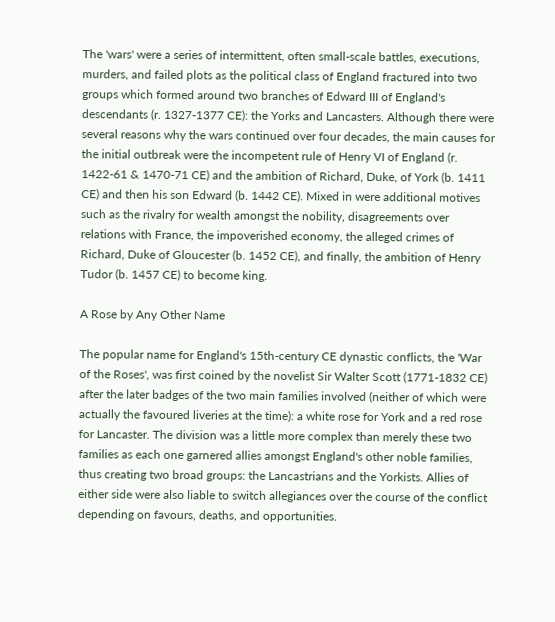The 'wars' were a series of intermittent, often small-scale battles, executions, murders, and failed plots as the political class of England fractured into two groups which formed around two branches of Edward III of England's descendants (r. 1327-1377 CE): the Yorks and Lancasters. Although there were several reasons why the wars continued over four decades, the main causes for the initial outbreak were the incompetent rule of Henry VI of England (r. 1422-61 & 1470-71 CE) and the ambition of Richard, Duke, of York (b. 1411 CE) and then his son Edward (b. 1442 CE). Mixed in were additional motives such as the rivalry for wealth amongst the nobility, disagreements over relations with France, the impoverished economy, the alleged crimes of Richard, Duke of Gloucester (b. 1452 CE), and finally, the ambition of Henry Tudor (b. 1457 CE) to become king.

A Rose by Any Other Name

The popular name for England's 15th-century CE dynastic conflicts, the 'War of the Roses', was first coined by the novelist Sir Walter Scott (1771-1832 CE) after the later badges of the two main families involved (neither of which were actually the favoured liveries at the time): a white rose for York and a red rose for Lancaster. The division was a little more complex than merely these two families as each one garnered allies amongst England's other noble families, thus creating two broad groups: the Lancastrians and the Yorkists. Allies of either side were also liable to switch allegiances over the course of the conflict depending on favours, deaths, and opportunities.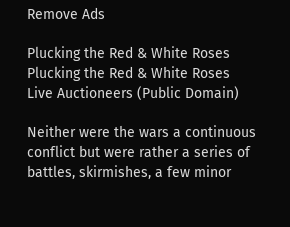Remove Ads

Plucking the Red & White Roses
Plucking the Red & White Roses
Live Auctioneers (Public Domain)

Neither were the wars a continuous conflict but were rather a series of battles, skirmishes, a few minor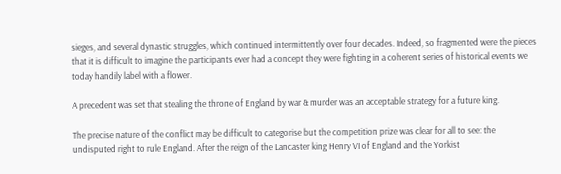sieges, and several dynastic struggles, which continued intermittently over four decades. Indeed, so fragmented were the pieces that it is difficult to imagine the participants ever had a concept they were fighting in a coherent series of historical events we today handily label with a flower.

A precedent was set that stealing the throne of England by war & murder was an acceptable strategy for a future king.

The precise nature of the conflict may be difficult to categorise but the competition prize was clear for all to see: the undisputed right to rule England. After the reign of the Lancaster king Henry VI of England and the Yorkist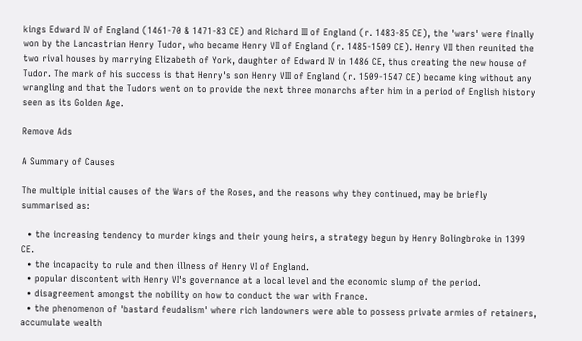kings Edward IV of England (1461-70 & 1471-83 CE) and Richard III of England (r. 1483-85 CE), the 'wars' were finally won by the Lancastrian Henry Tudor, who became Henry VII of England (r. 1485-1509 CE). Henry VII then reunited the two rival houses by marrying Elizabeth of York, daughter of Edward IV in 1486 CE, thus creating the new house of Tudor. The mark of his success is that Henry's son Henry VIII of England (r. 1509-1547 CE) became king without any wrangling and that the Tudors went on to provide the next three monarchs after him in a period of English history seen as its Golden Age.

Remove Ads

A Summary of Causes

The multiple initial causes of the Wars of the Roses, and the reasons why they continued, may be briefly summarised as:

  • the increasing tendency to murder kings and their young heirs, a strategy begun by Henry Bolingbroke in 1399 CE.
  • the incapacity to rule and then illness of Henry VI of England.
  • popular discontent with Henry VI's governance at a local level and the economic slump of the period.
  • disagreement amongst the nobility on how to conduct the war with France.
  • the phenomenon of 'bastard feudalism' where rich landowners were able to possess private armies of retainers, accumulate wealth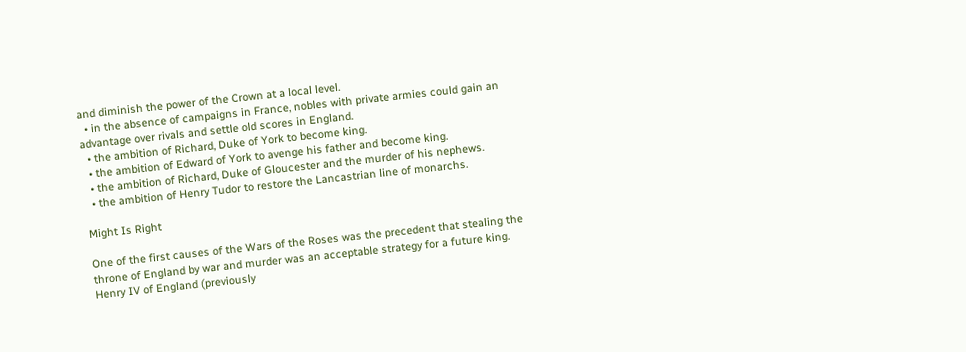and diminish the power of the Crown at a local level.
  • in the absence of campaigns in France, nobles with private armies could gain an advantage over rivals and settle old scores in England.
  • the ambition of Richard, Duke of York to become king.
  • the ambition of Edward of York to avenge his father and become king.
  • the ambition of Richard, Duke of Gloucester and the murder of his nephews.
  • the ambition of Henry Tudor to restore the Lancastrian line of monarchs.

Might Is Right

One of the first causes of the Wars of the Roses was the precedent that stealing the throne of England by war and murder was an acceptable strategy for a future king. Henry IV of England (previously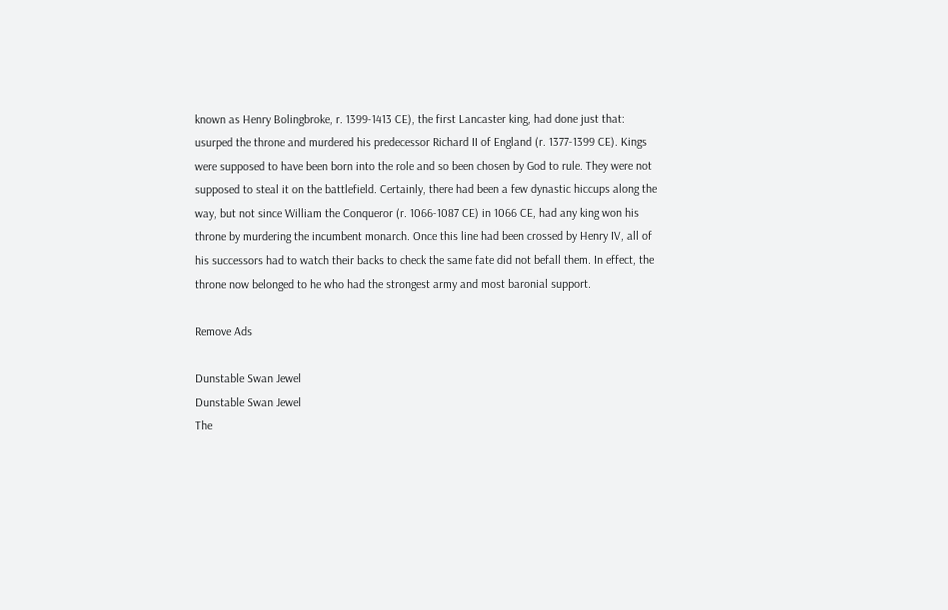known as Henry Bolingbroke, r. 1399-1413 CE), the first Lancaster king, had done just that: usurped the throne and murdered his predecessor Richard II of England (r. 1377-1399 CE). Kings were supposed to have been born into the role and so been chosen by God to rule. They were not supposed to steal it on the battlefield. Certainly, there had been a few dynastic hiccups along the way, but not since William the Conqueror (r. 1066-1087 CE) in 1066 CE, had any king won his throne by murdering the incumbent monarch. Once this line had been crossed by Henry IV, all of his successors had to watch their backs to check the same fate did not befall them. In effect, the throne now belonged to he who had the strongest army and most baronial support.

Remove Ads

Dunstable Swan Jewel
Dunstable Swan Jewel
The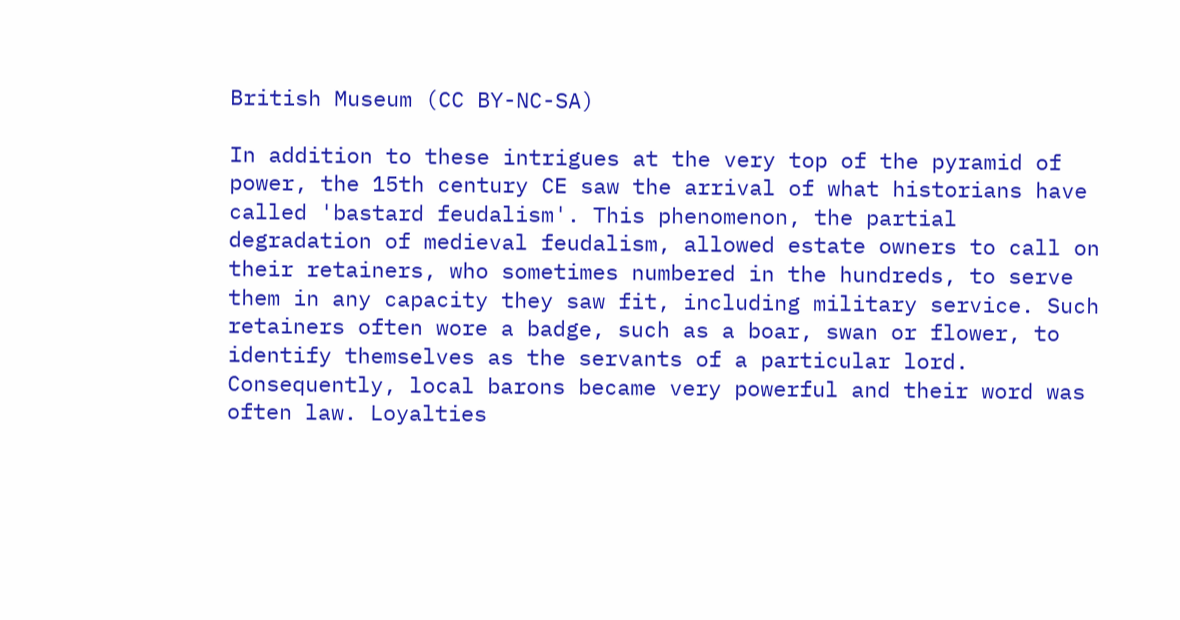British Museum (CC BY-NC-SA)

In addition to these intrigues at the very top of the pyramid of power, the 15th century CE saw the arrival of what historians have called 'bastard feudalism'. This phenomenon, the partial degradation of medieval feudalism, allowed estate owners to call on their retainers, who sometimes numbered in the hundreds, to serve them in any capacity they saw fit, including military service. Such retainers often wore a badge, such as a boar, swan or flower, to identify themselves as the servants of a particular lord. Consequently, local barons became very powerful and their word was often law. Loyalties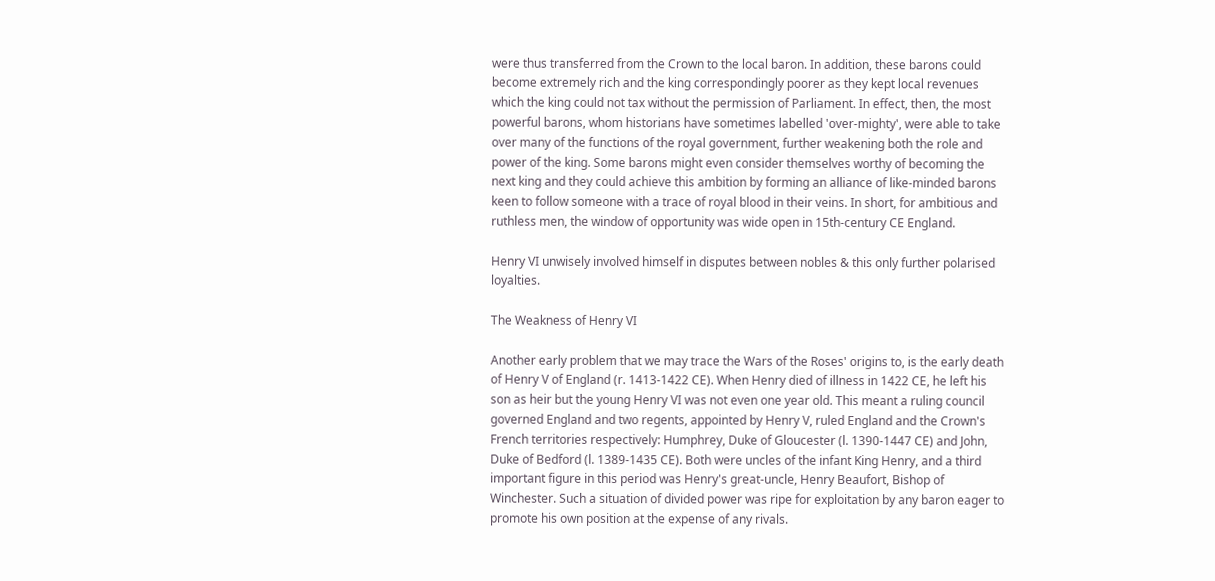were thus transferred from the Crown to the local baron. In addition, these barons could become extremely rich and the king correspondingly poorer as they kept local revenues which the king could not tax without the permission of Parliament. In effect, then, the most powerful barons, whom historians have sometimes labelled 'over-mighty', were able to take over many of the functions of the royal government, further weakening both the role and power of the king. Some barons might even consider themselves worthy of becoming the next king and they could achieve this ambition by forming an alliance of like-minded barons keen to follow someone with a trace of royal blood in their veins. In short, for ambitious and ruthless men, the window of opportunity was wide open in 15th-century CE England.

Henry VI unwisely involved himself in disputes between nobles & this only further polarised loyalties.

The Weakness of Henry VI

Another early problem that we may trace the Wars of the Roses' origins to, is the early death of Henry V of England (r. 1413-1422 CE). When Henry died of illness in 1422 CE, he left his son as heir but the young Henry VI was not even one year old. This meant a ruling council governed England and two regents, appointed by Henry V, ruled England and the Crown's French territories respectively: Humphrey, Duke of Gloucester (l. 1390-1447 CE) and John, Duke of Bedford (l. 1389-1435 CE). Both were uncles of the infant King Henry, and a third important figure in this period was Henry's great-uncle, Henry Beaufort, Bishop of Winchester. Such a situation of divided power was ripe for exploitation by any baron eager to promote his own position at the expense of any rivals.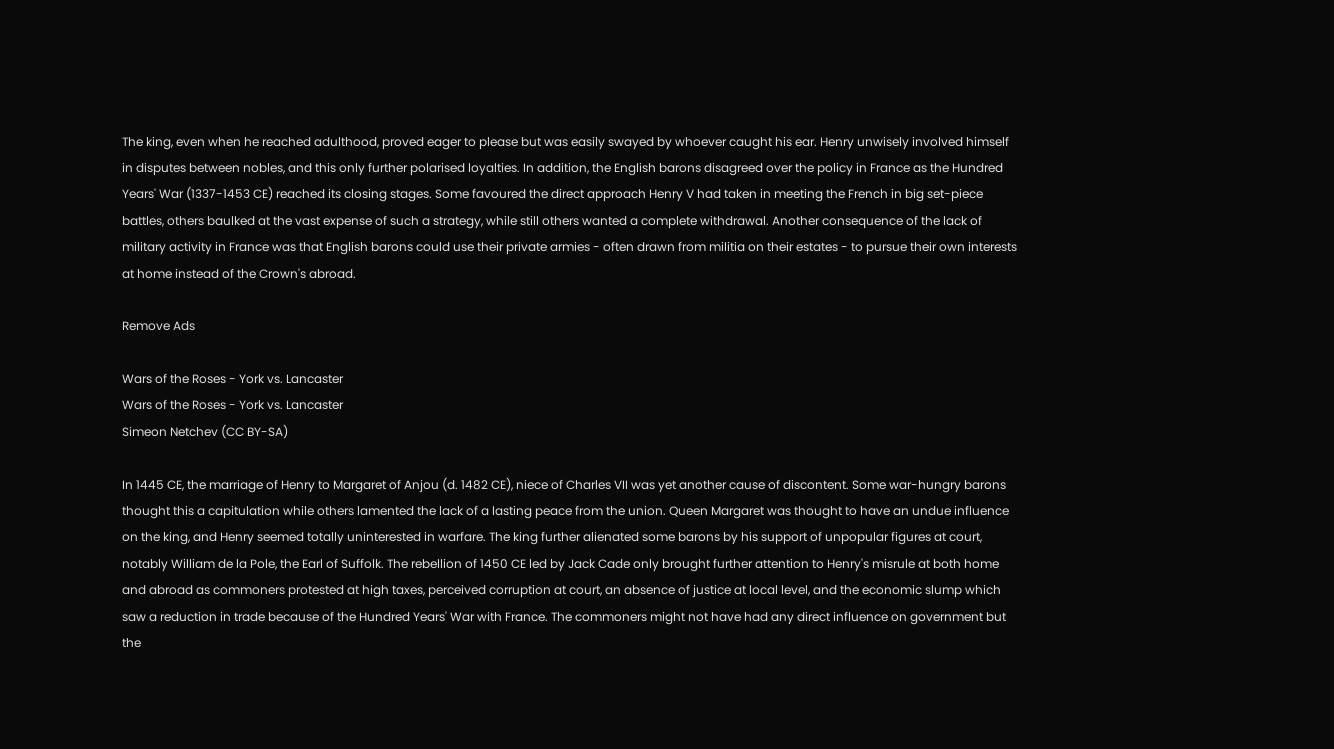The king, even when he reached adulthood, proved eager to please but was easily swayed by whoever caught his ear. Henry unwisely involved himself in disputes between nobles, and this only further polarised loyalties. In addition, the English barons disagreed over the policy in France as the Hundred Years' War (1337-1453 CE) reached its closing stages. Some favoured the direct approach Henry V had taken in meeting the French in big set-piece battles, others baulked at the vast expense of such a strategy, while still others wanted a complete withdrawal. Another consequence of the lack of military activity in France was that English barons could use their private armies - often drawn from militia on their estates - to pursue their own interests at home instead of the Crown's abroad.

Remove Ads

Wars of the Roses - York vs. Lancaster
Wars of the Roses - York vs. Lancaster
Simeon Netchev (CC BY-SA)

In 1445 CE, the marriage of Henry to Margaret of Anjou (d. 1482 CE), niece of Charles VII was yet another cause of discontent. Some war-hungry barons thought this a capitulation while others lamented the lack of a lasting peace from the union. Queen Margaret was thought to have an undue influence on the king, and Henry seemed totally uninterested in warfare. The king further alienated some barons by his support of unpopular figures at court, notably William de la Pole, the Earl of Suffolk. The rebellion of 1450 CE led by Jack Cade only brought further attention to Henry's misrule at both home and abroad as commoners protested at high taxes, perceived corruption at court, an absence of justice at local level, and the economic slump which saw a reduction in trade because of the Hundred Years' War with France. The commoners might not have had any direct influence on government but the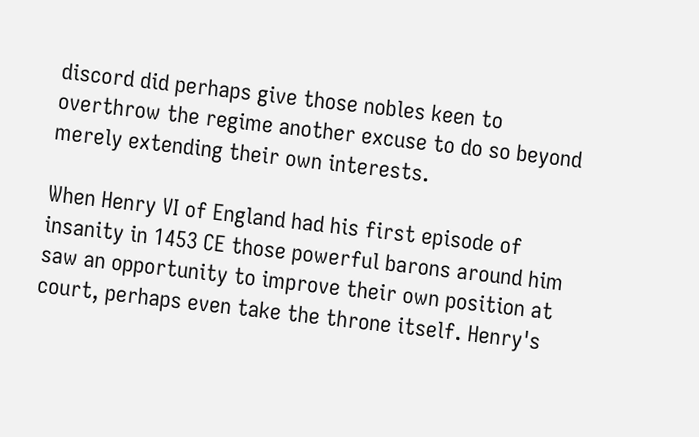discord did perhaps give those nobles keen to overthrow the regime another excuse to do so beyond merely extending their own interests.

When Henry VI of England had his first episode of insanity in 1453 CE those powerful barons around him saw an opportunity to improve their own position at court, perhaps even take the throne itself. Henry's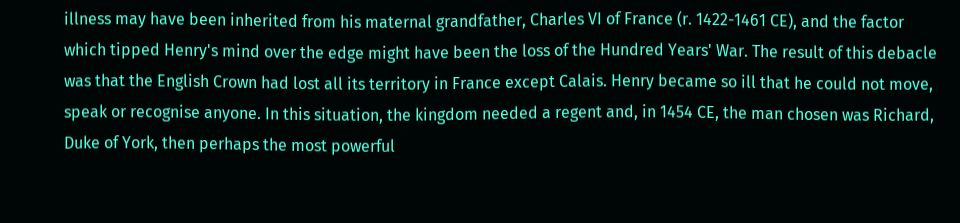illness may have been inherited from his maternal grandfather, Charles VI of France (r. 1422-1461 CE), and the factor which tipped Henry's mind over the edge might have been the loss of the Hundred Years' War. The result of this debacle was that the English Crown had lost all its territory in France except Calais. Henry became so ill that he could not move, speak or recognise anyone. In this situation, the kingdom needed a regent and, in 1454 CE, the man chosen was Richard, Duke of York, then perhaps the most powerful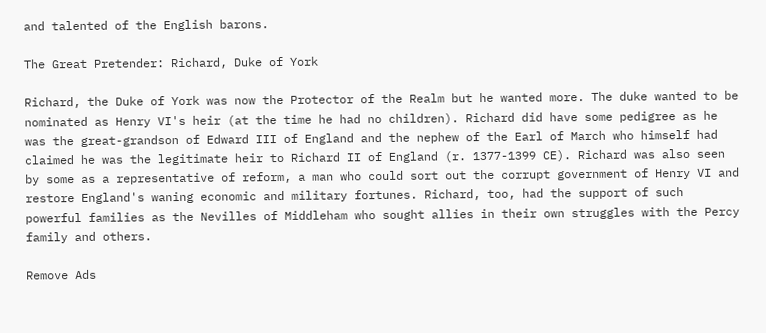and talented of the English barons.

The Great Pretender: Richard, Duke of York

Richard, the Duke of York was now the Protector of the Realm but he wanted more. The duke wanted to be nominated as Henry VI's heir (at the time he had no children). Richard did have some pedigree as he was the great-grandson of Edward III of England and the nephew of the Earl of March who himself had claimed he was the legitimate heir to Richard II of England (r. 1377-1399 CE). Richard was also seen by some as a representative of reform, a man who could sort out the corrupt government of Henry VI and restore England's waning economic and military fortunes. Richard, too, had the support of such powerful families as the Nevilles of Middleham who sought allies in their own struggles with the Percy family and others.

Remove Ads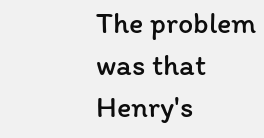The problem was that Henry's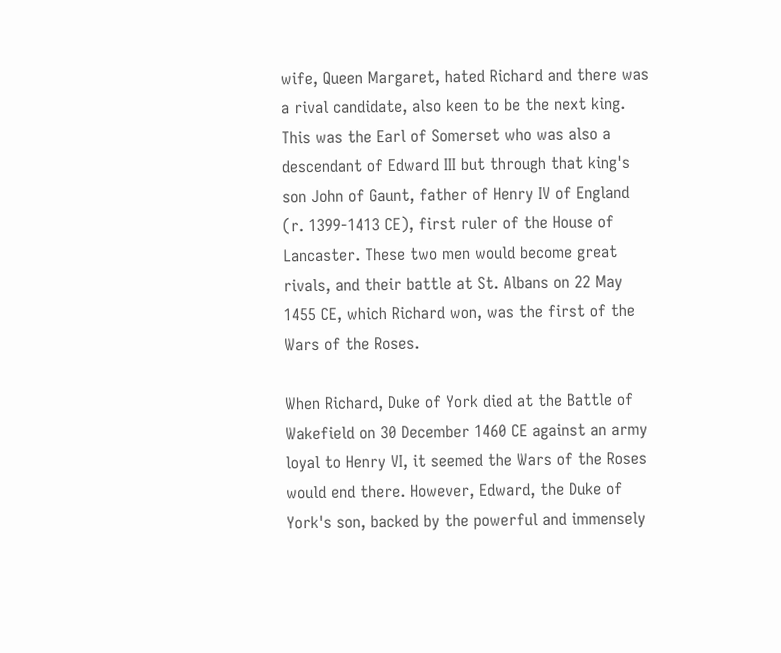wife, Queen Margaret, hated Richard and there was a rival candidate, also keen to be the next king. This was the Earl of Somerset who was also a descendant of Edward III but through that king's son John of Gaunt, father of Henry IV of England (r. 1399-1413 CE), first ruler of the House of Lancaster. These two men would become great rivals, and their battle at St. Albans on 22 May 1455 CE, which Richard won, was the first of the Wars of the Roses.

When Richard, Duke of York died at the Battle of Wakefield on 30 December 1460 CE against an army loyal to Henry VI, it seemed the Wars of the Roses would end there. However, Edward, the Duke of York's son, backed by the powerful and immensely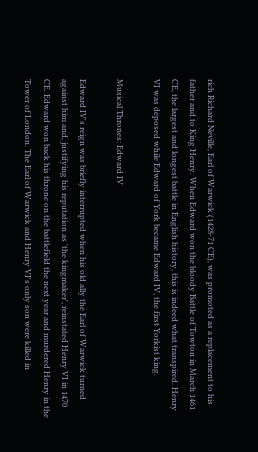rich Richard Neville, Earl of Warwick (1428-71 CE), was promoted as a replacement to his father and to King Henry. When Edward won the bloody Battle of Towton in March 1461 CE, the largest and longest battle in English history, this is indeed what transpired. Henry VI was deposed while Edward of York became Edward IV, the first Yorkist king.

Musical Thrones: Edward IV

Edward IV's reign was briefly interrupted when his old ally the Earl of Warwick turned against him and, justifying his reputation as 'the kingmaker', reinstated Henry VI in 1470 CE. Edward won back his throne on the battlefield the next year and murdered Henry in the Tower of London. The Earl of Warwick and Henry VI's only son were killed in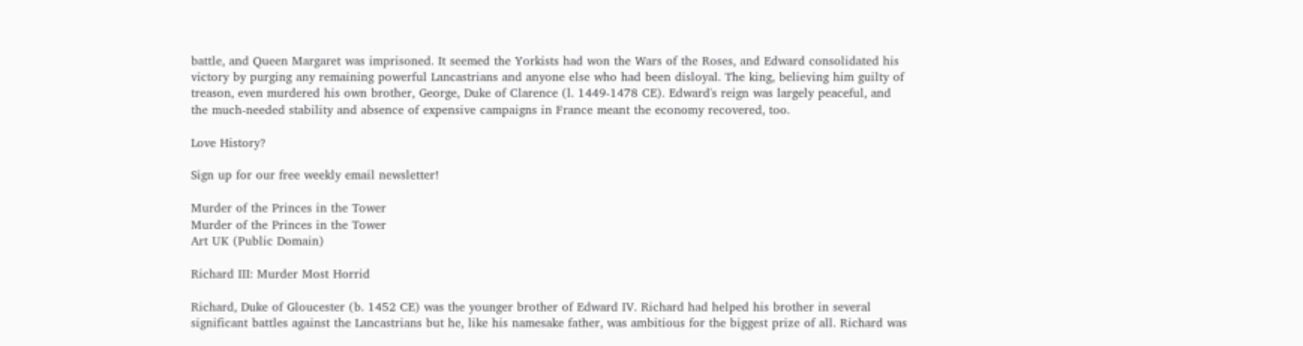battle, and Queen Margaret was imprisoned. It seemed the Yorkists had won the Wars of the Roses, and Edward consolidated his victory by purging any remaining powerful Lancastrians and anyone else who had been disloyal. The king, believing him guilty of treason, even murdered his own brother, George, Duke of Clarence (l. 1449-1478 CE). Edward's reign was largely peaceful, and the much-needed stability and absence of expensive campaigns in France meant the economy recovered, too.

Love History?

Sign up for our free weekly email newsletter!

Murder of the Princes in the Tower
Murder of the Princes in the Tower
Art UK (Public Domain)

Richard III: Murder Most Horrid

Richard, Duke of Gloucester (b. 1452 CE) was the younger brother of Edward IV. Richard had helped his brother in several significant battles against the Lancastrians but he, like his namesake father, was ambitious for the biggest prize of all. Richard was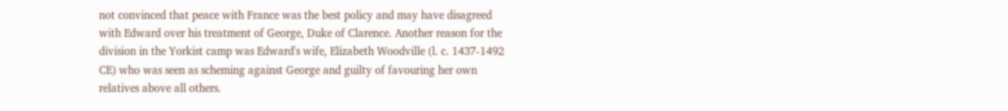not convinced that peace with France was the best policy and may have disagreed with Edward over his treatment of George, Duke of Clarence. Another reason for the division in the Yorkist camp was Edward's wife, Elizabeth Woodville (l. c. 1437-1492 CE) who was seen as scheming against George and guilty of favouring her own relatives above all others.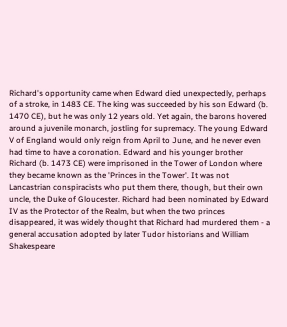Richard's opportunity came when Edward died unexpectedly, perhaps of a stroke, in 1483 CE. The king was succeeded by his son Edward (b. 1470 CE), but he was only 12 years old. Yet again, the barons hovered around a juvenile monarch, jostling for supremacy. The young Edward V of England would only reign from April to June, and he never even had time to have a coronation. Edward and his younger brother Richard (b. 1473 CE) were imprisoned in the Tower of London where they became known as the 'Princes in the Tower'. It was not Lancastrian conspiracists who put them there, though, but their own uncle, the Duke of Gloucester. Richard had been nominated by Edward IV as the Protector of the Realm, but when the two princes disappeared, it was widely thought that Richard had murdered them - a general accusation adopted by later Tudor historians and William Shakespeare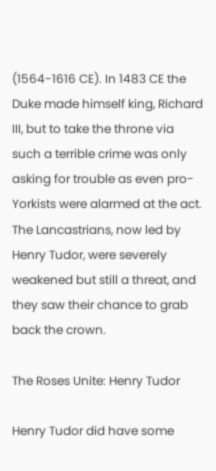(1564-1616 CE). In 1483 CE the Duke made himself king, Richard III, but to take the throne via such a terrible crime was only asking for trouble as even pro-Yorkists were alarmed at the act. The Lancastrians, now led by Henry Tudor, were severely weakened but still a threat, and they saw their chance to grab back the crown.

The Roses Unite: Henry Tudor

Henry Tudor did have some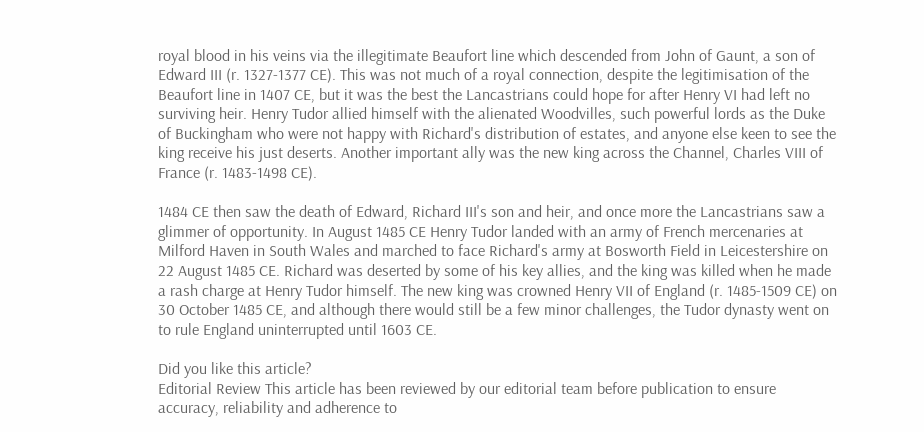royal blood in his veins via the illegitimate Beaufort line which descended from John of Gaunt, a son of Edward III (r. 1327-1377 CE). This was not much of a royal connection, despite the legitimisation of the Beaufort line in 1407 CE, but it was the best the Lancastrians could hope for after Henry VI had left no surviving heir. Henry Tudor allied himself with the alienated Woodvilles, such powerful lords as the Duke of Buckingham who were not happy with Richard's distribution of estates, and anyone else keen to see the king receive his just deserts. Another important ally was the new king across the Channel, Charles VIII of France (r. 1483-1498 CE).

1484 CE then saw the death of Edward, Richard III's son and heir, and once more the Lancastrians saw a glimmer of opportunity. In August 1485 CE Henry Tudor landed with an army of French mercenaries at Milford Haven in South Wales and marched to face Richard's army at Bosworth Field in Leicestershire on 22 August 1485 CE. Richard was deserted by some of his key allies, and the king was killed when he made a rash charge at Henry Tudor himself. The new king was crowned Henry VII of England (r. 1485-1509 CE) on 30 October 1485 CE, and although there would still be a few minor challenges, the Tudor dynasty went on to rule England uninterrupted until 1603 CE.

Did you like this article?
Editorial Review This article has been reviewed by our editorial team before publication to ensure accuracy, reliability and adherence to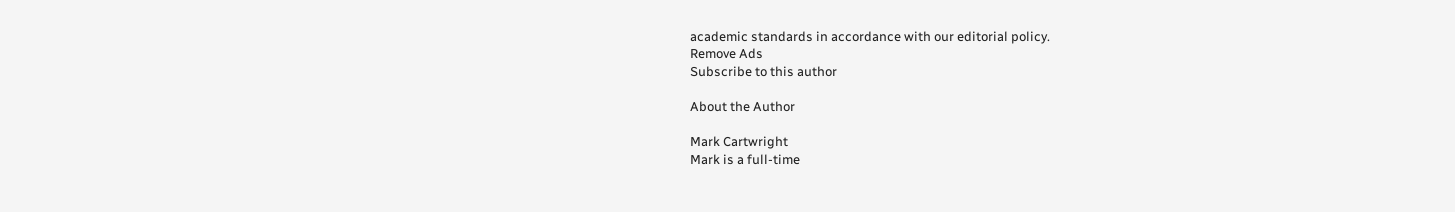academic standards in accordance with our editorial policy.
Remove Ads
Subscribe to this author

About the Author

Mark Cartwright
Mark is a full-time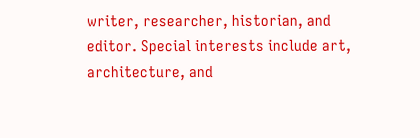writer, researcher, historian, and editor. Special interests include art, architecture, and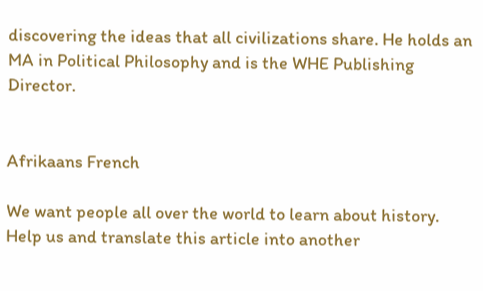discovering the ideas that all civilizations share. He holds an MA in Political Philosophy and is the WHE Publishing Director.


Afrikaans French

We want people all over the world to learn about history. Help us and translate this article into another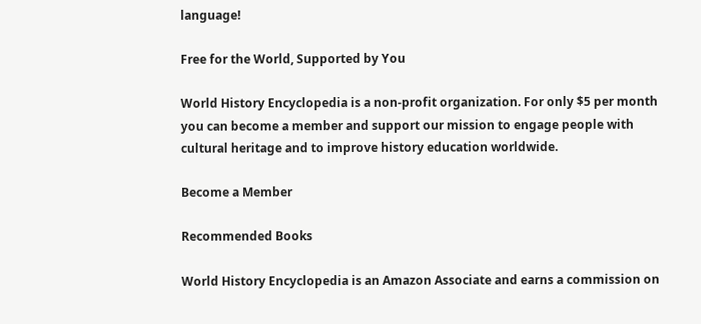language!

Free for the World, Supported by You

World History Encyclopedia is a non-profit organization. For only $5 per month you can become a member and support our mission to engage people with cultural heritage and to improve history education worldwide.

Become a Member

Recommended Books

World History Encyclopedia is an Amazon Associate and earns a commission on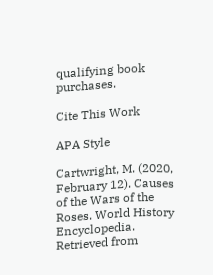qualifying book purchases.

Cite This Work

APA Style

Cartwright, M. (2020, February 12). Causes of the Wars of the Roses. World History Encyclopedia. Retrieved from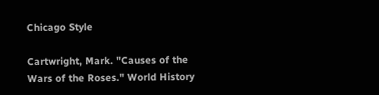Chicago Style

Cartwright, Mark. "Causes of the Wars of the Roses." World History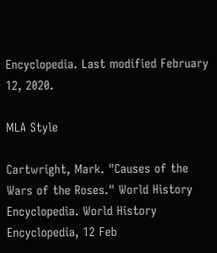Encyclopedia. Last modified February 12, 2020.

MLA Style

Cartwright, Mark. "Causes of the Wars of the Roses." World History Encyclopedia. World History Encyclopedia, 12 Feb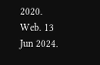2020. Web. 13 Jun 2024.